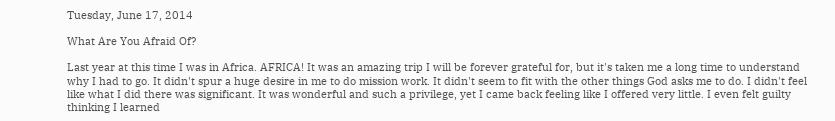Tuesday, June 17, 2014

What Are You Afraid Of?

Last year at this time I was in Africa. AFRICA! It was an amazing trip I will be forever grateful for, but it's taken me a long time to understand why I had to go. It didn't spur a huge desire in me to do mission work. It didn't seem to fit with the other things God asks me to do. I didn't feel like what I did there was significant. It was wonderful and such a privilege, yet I came back feeling like I offered very little. I even felt guilty thinking I learned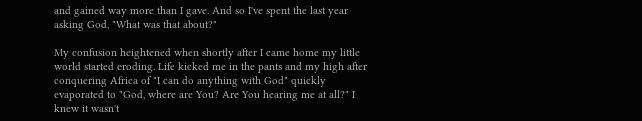and gained way more than I gave. And so I've spent the last year asking God, "What was that about?"

My confusion heightened when shortly after I came home my little world started eroding. Life kicked me in the pants and my high after conquering Africa of "I can do anything with God" quickly evaporated to "God, where are You? Are You hearing me at all?" I knew it wasn't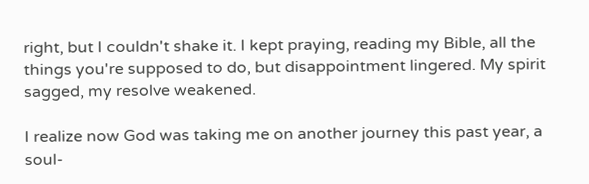right, but I couldn't shake it. I kept praying, reading my Bible, all the things you're supposed to do, but disappointment lingered. My spirit sagged, my resolve weakened.

I realize now God was taking me on another journey this past year, a soul-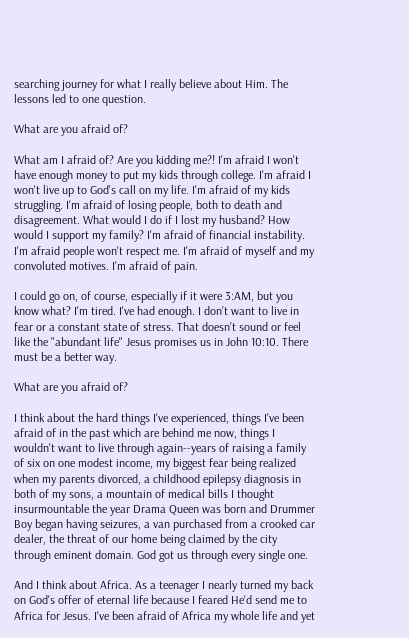searching journey for what I really believe about Him. The lessons led to one question.

What are you afraid of?

What am I afraid of? Are you kidding me?! I'm afraid I won't have enough money to put my kids through college. I'm afraid I won't live up to God's call on my life. I'm afraid of my kids struggling. I'm afraid of losing people, both to death and disagreement. What would I do if I lost my husband? How would I support my family? I'm afraid of financial instability. I'm afraid people won't respect me. I'm afraid of myself and my convoluted motives. I'm afraid of pain.

I could go on, of course, especially if it were 3:AM, but you know what? I'm tired. I've had enough. I don't want to live in fear or a constant state of stress. That doesn't sound or feel like the "abundant life" Jesus promises us in John 10:10. There must be a better way.

What are you afraid of?

I think about the hard things I've experienced, things I've been afraid of in the past which are behind me now, things I wouldn't want to live through again--years of raising a family of six on one modest income, my biggest fear being realized when my parents divorced, a childhood epilepsy diagnosis in both of my sons, a mountain of medical bills I thought insurmountable the year Drama Queen was born and Drummer Boy began having seizures, a van purchased from a crooked car dealer, the threat of our home being claimed by the city through eminent domain. God got us through every single one.

And I think about Africa. As a teenager I nearly turned my back on God's offer of eternal life because I feared He'd send me to Africa for Jesus. I've been afraid of Africa my whole life and yet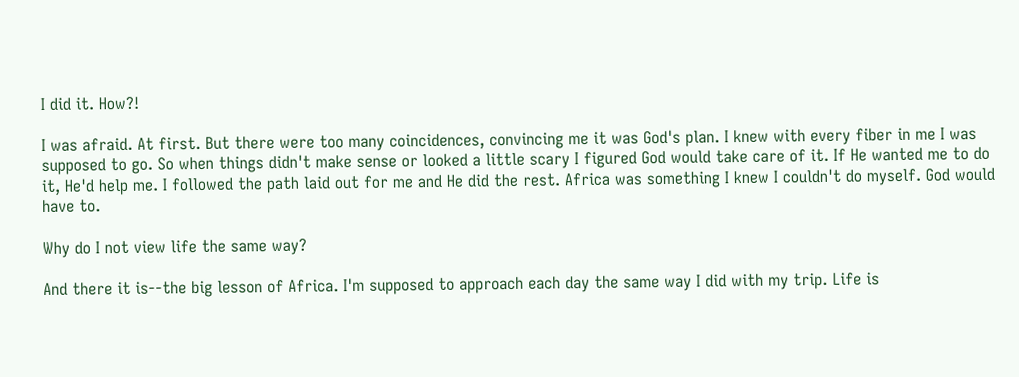I did it. How?!

I was afraid. At first. But there were too many coincidences, convincing me it was God's plan. I knew with every fiber in me I was supposed to go. So when things didn't make sense or looked a little scary I figured God would take care of it. If He wanted me to do it, He'd help me. I followed the path laid out for me and He did the rest. Africa was something I knew I couldn't do myself. God would have to.

Why do I not view life the same way?

And there it is--the big lesson of Africa. I'm supposed to approach each day the same way I did with my trip. Life is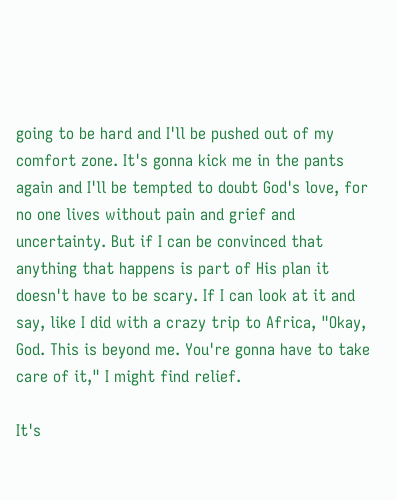going to be hard and I'll be pushed out of my comfort zone. It's gonna kick me in the pants again and I'll be tempted to doubt God's love, for no one lives without pain and grief and uncertainty. But if I can be convinced that anything that happens is part of His plan it doesn't have to be scary. If I can look at it and say, like I did with a crazy trip to Africa, "Okay, God. This is beyond me. You're gonna have to take care of it," I might find relief.

It's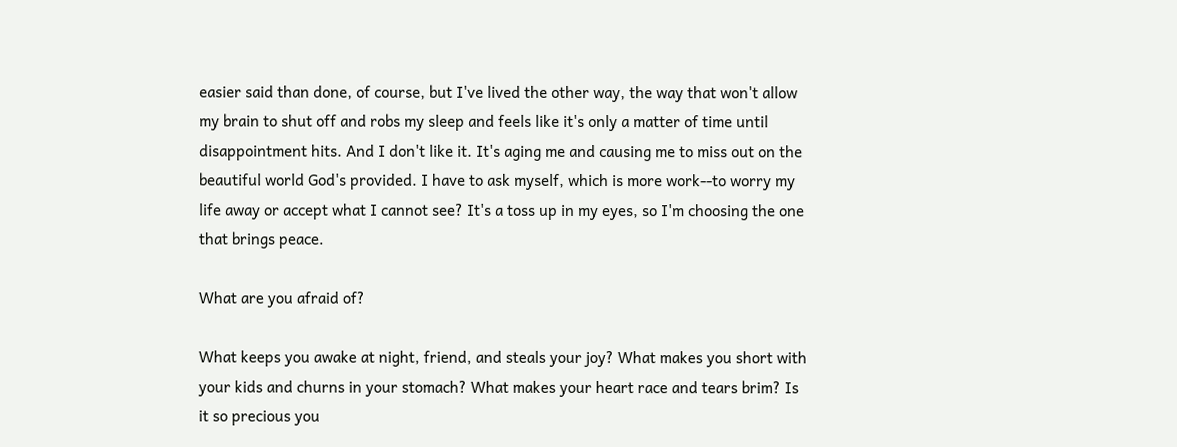easier said than done, of course, but I've lived the other way, the way that won't allow my brain to shut off and robs my sleep and feels like it's only a matter of time until disappointment hits. And I don't like it. It's aging me and causing me to miss out on the beautiful world God's provided. I have to ask myself, which is more work--to worry my life away or accept what I cannot see? It's a toss up in my eyes, so I'm choosing the one that brings peace.

What are you afraid of?

What keeps you awake at night, friend, and steals your joy? What makes you short with your kids and churns in your stomach? What makes your heart race and tears brim? Is it so precious you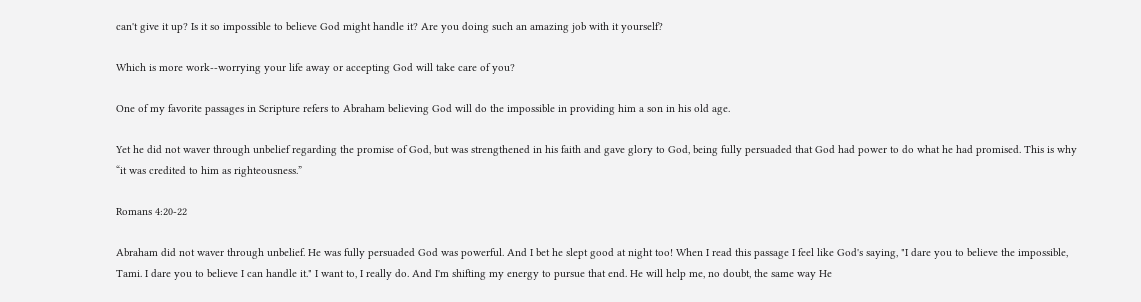can't give it up? Is it so impossible to believe God might handle it? Are you doing such an amazing job with it yourself?

Which is more work--worrying your life away or accepting God will take care of you?

One of my favorite passages in Scripture refers to Abraham believing God will do the impossible in providing him a son in his old age.

Yet he did not waver through unbelief regarding the promise of God, but was strengthened in his faith and gave glory to God, being fully persuaded that God had power to do what he had promised. This is why “it was credited to him as righteousness.”

Romans 4:20-22

Abraham did not waver through unbelief. He was fully persuaded God was powerful. And I bet he slept good at night too! When I read this passage I feel like God's saying, "I dare you to believe the impossible, Tami. I dare you to believe I can handle it." I want to, I really do. And I'm shifting my energy to pursue that end. He will help me, no doubt, the same way He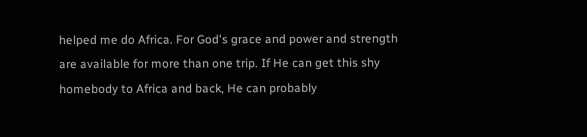helped me do Africa. For God's grace and power and strength are available for more than one trip. If He can get this shy homebody to Africa and back, He can probably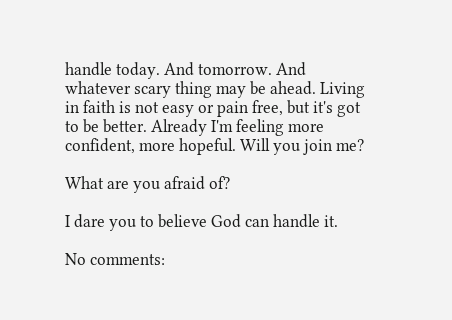handle today. And tomorrow. And whatever scary thing may be ahead. Living in faith is not easy or pain free, but it's got to be better. Already I'm feeling more confident, more hopeful. Will you join me?

What are you afraid of?

I dare you to believe God can handle it.

No comments: